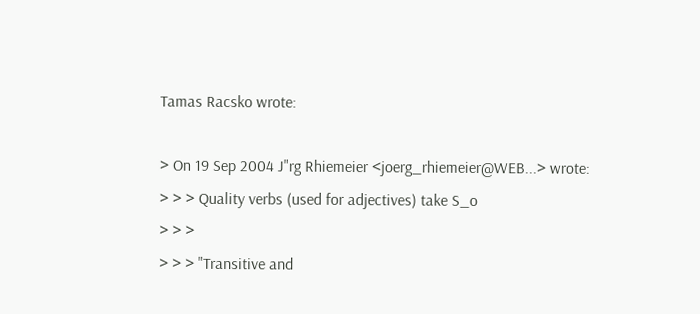Tamas Racsko wrote:

> On 19 Sep 2004 J"rg Rhiemeier <joerg_rhiemeier@WEB...> wrote:
> > > Quality verbs (used for adjectives) take S_o
> > >
> > > "Transitive and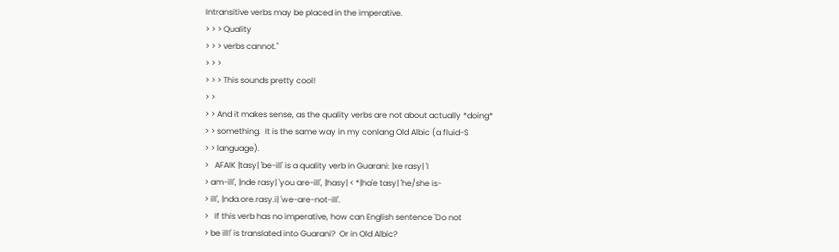Intransitive verbs may be placed in the imperative.
> > > Quality
> > > verbs cannot."
> > >
> > > This sounds pretty cool!
> >
> > And it makes sense, as the quality verbs are not about actually *doing*
> > something.  It is the same way in my conlang Old Albic (a fluid-S
> > language).
>   AFAIK |tasy| 'be-ill' is a quality verb in Guarani: |xe rasy| 'I
> am-ill', |nde rasy| 'you are-ill', |hasy| < *|ha'e tasy| 'he/she is-
> ill', |nda.ore.rasy.i| 'we-are-not-ill'.
>   If this verb has no imperative, how can English sentence 'Do not
> be ill!' is translated into Guarani?  Or in Old Albic?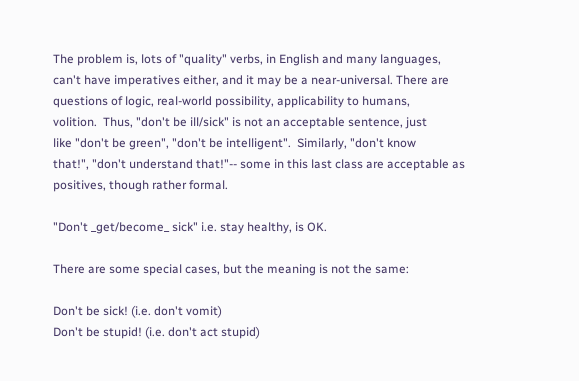The problem is, lots of "quality" verbs, in English and many languages,
can't have imperatives either, and it may be a near-universal. There are
questions of logic, real-world possibility, applicability to humans,
volition.  Thus, "don't be ill/sick" is not an acceptable sentence, just
like "don't be green", "don't be intelligent".  Similarly, "don't know
that!", "don't understand that!"-- some in this last class are acceptable as
positives, though rather formal.

"Don't _get/become_ sick" i.e. stay healthy, is OK.

There are some special cases, but the meaning is not the same:

Don't be sick! (i.e. don't vomit)
Don't be stupid! (i.e. don't act stupid)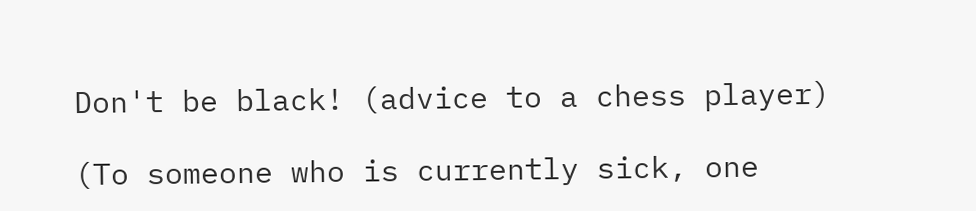Don't be black! (advice to a chess player)

(To someone who is currently sick, one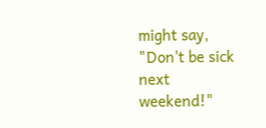might say, "Don't be sick next
weekend!"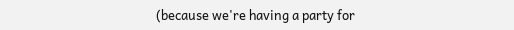(because we're having a party for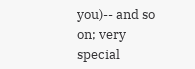you)-- and so on; very special